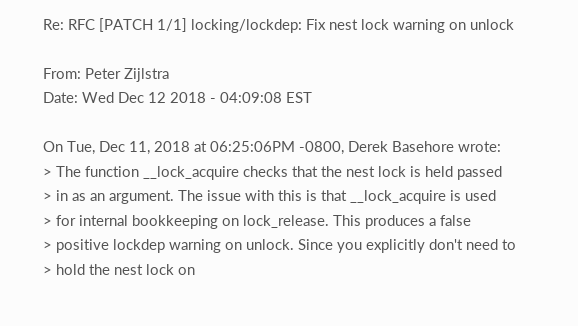Re: RFC [PATCH 1/1] locking/lockdep: Fix nest lock warning on unlock

From: Peter Zijlstra
Date: Wed Dec 12 2018 - 04:09:08 EST

On Tue, Dec 11, 2018 at 06:25:06PM -0800, Derek Basehore wrote:
> The function __lock_acquire checks that the nest lock is held passed
> in as an argument. The issue with this is that __lock_acquire is used
> for internal bookkeeping on lock_release. This produces a false
> positive lockdep warning on unlock. Since you explicitly don't need to
> hold the nest lock on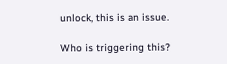unlock, this is an issue.

Who is triggering this?